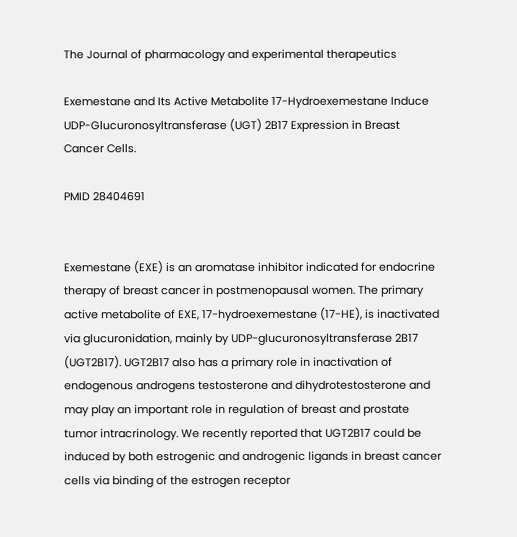The Journal of pharmacology and experimental therapeutics

Exemestane and Its Active Metabolite 17-Hydroexemestane Induce UDP-Glucuronosyltransferase (UGT) 2B17 Expression in Breast Cancer Cells.

PMID 28404691


Exemestane (EXE) is an aromatase inhibitor indicated for endocrine therapy of breast cancer in postmenopausal women. The primary active metabolite of EXE, 17-hydroexemestane (17-HE), is inactivated via glucuronidation, mainly by UDP-glucuronosyltransferase 2B17 (UGT2B17). UGT2B17 also has a primary role in inactivation of endogenous androgens testosterone and dihydrotestosterone and may play an important role in regulation of breast and prostate tumor intracrinology. We recently reported that UGT2B17 could be induced by both estrogenic and androgenic ligands in breast cancer cells via binding of the estrogen receptor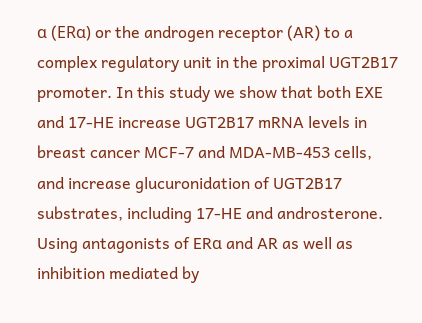α (ERα) or the androgen receptor (AR) to a complex regulatory unit in the proximal UGT2B17 promoter. In this study we show that both EXE and 17-HE increase UGT2B17 mRNA levels in breast cancer MCF-7 and MDA-MB-453 cells, and increase glucuronidation of UGT2B17 substrates, including 17-HE and androsterone. Using antagonists of ERα and AR as well as inhibition mediated by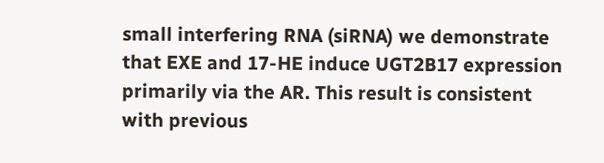small interfering RNA (siRNA) we demonstrate that EXE and 17-HE induce UGT2B17 expression primarily via the AR. This result is consistent with previous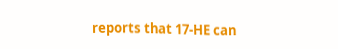reports that 17-HE can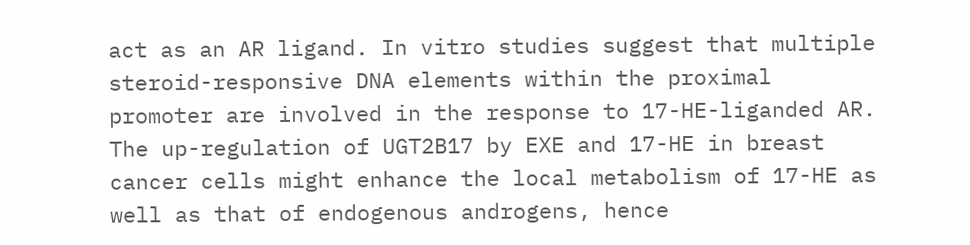act as an AR ligand. In vitro studies suggest that multiple steroid-responsive DNA elements within the proximal promoter are involved in the response to 17-HE-liganded AR. The up-regulation of UGT2B17 by EXE and 17-HE in breast cancer cells might enhance the local metabolism of 17-HE as well as that of endogenous androgens, hence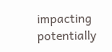impacting potentially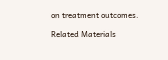on treatment outcomes.

Related Materials